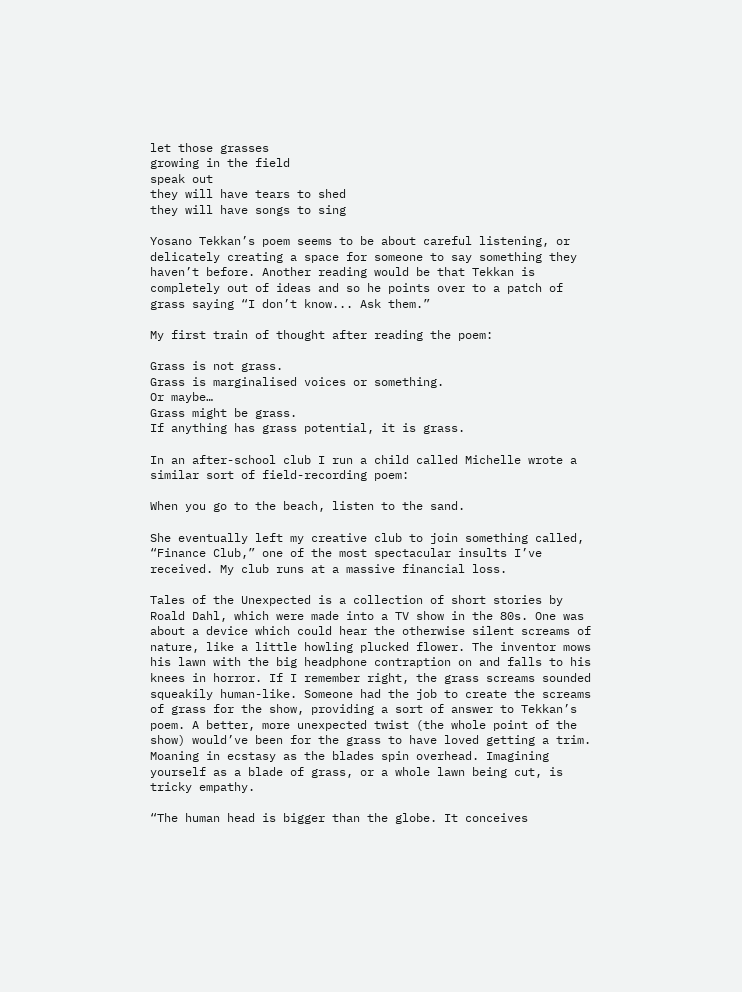let those grasses
growing in the field
speak out
they will have tears to shed
they will have songs to sing

Yosano Tekkan’s poem seems to be about careful listening, or delicately creating a space for someone to say something they haven’t before. Another reading would be that Tekkan is completely out of ideas and so he points over to a patch of grass saying “I don’t know... Ask them.”

My first train of thought after reading the poem:

Grass is not grass.
Grass is marginalised voices or something.
Or maybe…
Grass might be grass.
If anything has grass potential, it is grass.

In an after-school club I run a child called Michelle wrote a similar sort of field-recording poem:

When you go to the beach, listen to the sand.

She eventually left my creative club to join something called, “Finance Club,” one of the most spectacular insults I’ve received. My club runs at a massive financial loss.

Tales of the Unexpected is a collection of short stories by Roald Dahl, which were made into a TV show in the 80s. One was about a device which could hear the otherwise silent screams of nature, like a little howling plucked flower. The inventor mows his lawn with the big headphone contraption on and falls to his knees in horror. If I remember right, the grass screams sounded squeakily human-like. Someone had the job to create the screams of grass for the show, providing a sort of answer to Tekkan’s poem. A better, more unexpected twist (the whole point of the show) would’ve been for the grass to have loved getting a trim. Moaning in ecstasy as the blades spin overhead. Imagining yourself as a blade of grass, or a whole lawn being cut, is tricky empathy.

“The human head is bigger than the globe. It conceives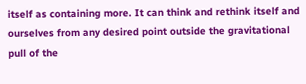itself as containing more. It can think and rethink itself and ourselves from any desired point outside the gravitational pull of the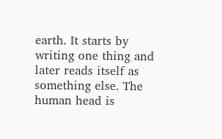earth. It starts by writing one thing and later reads itself as something else. The human head is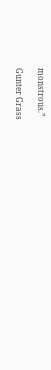monstrous.”

Gunter Grass